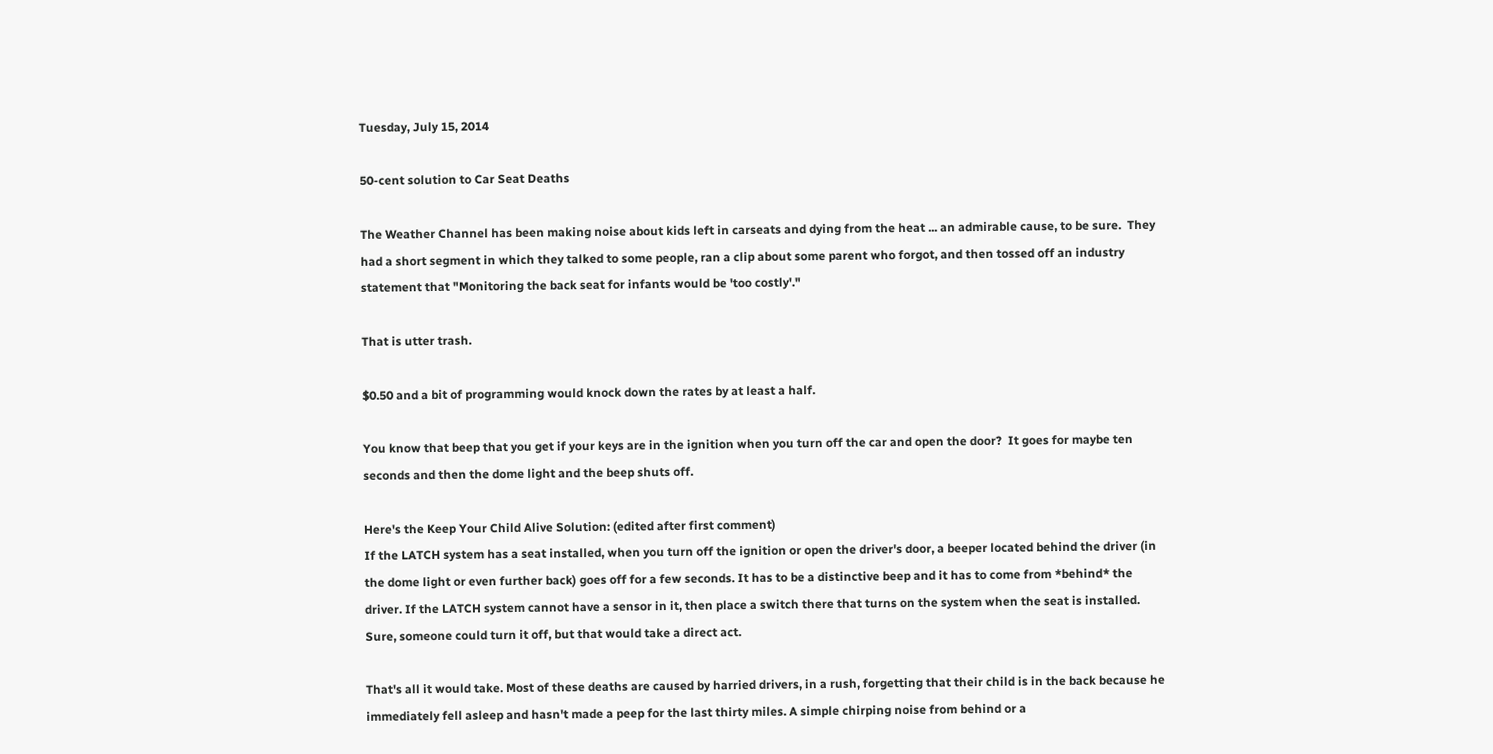Tuesday, July 15, 2014

50-cent solution to Car Seat Deaths

The Weather Channel has been making noise about kids left in carseats and dying from the heat ... an admirable cause, to be sure.  They had a short segment in which they talked to some people, ran a clip about some parent who forgot, and then tossed off an industry statement that "Monitoring the back seat for infants would be 'too costly'."

That is utter trash.

$0.50 and a bit of programming would knock down the rates by at least a half.

You know that beep that you get if your keys are in the ignition when you turn off the car and open the door?  It goes for maybe ten seconds and then the dome light and the beep shuts off.

Here's the Keep Your Child Alive Solution: (edited after first comment)
If the LATCH system has a seat installed, when you turn off the ignition or open the driver's door, a beeper located behind the driver (in the dome light or even further back) goes off for a few seconds. It has to be a distinctive beep and it has to come from *behind* the driver. If the LATCH system cannot have a sensor in it, then place a switch there that turns on the system when the seat is installed. Sure, someone could turn it off, but that would take a direct act.

That's all it would take. Most of these deaths are caused by harried drivers, in a rush, forgetting that their child is in the back because he immediately fell asleep and hasn't made a peep for the last thirty miles. A simple chirping noise from behind or a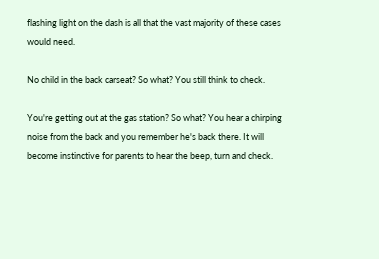flashing light on the dash is all that the vast majority of these cases would need.

No child in the back carseat? So what? You still think to check.

You're getting out at the gas station? So what? You hear a chirping noise from the back and you remember he's back there. It will become instinctive for parents to hear the beep, turn and check.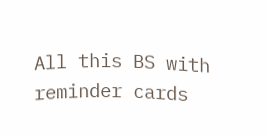All this BS with reminder cards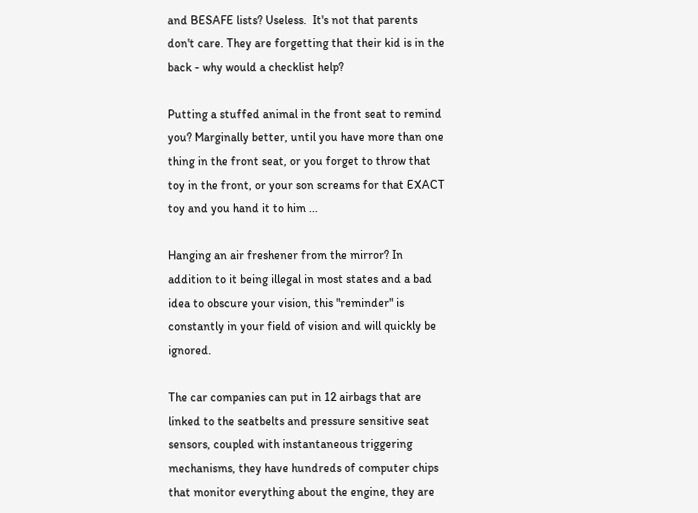and BESAFE lists? Useless.  It's not that parents don't care. They are forgetting that their kid is in the back - why would a checklist help?

Putting a stuffed animal in the front seat to remind you? Marginally better, until you have more than one thing in the front seat, or you forget to throw that toy in the front, or your son screams for that EXACT toy and you hand it to him ...

Hanging an air freshener from the mirror? In addition to it being illegal in most states and a bad idea to obscure your vision, this "reminder" is constantly in your field of vision and will quickly be ignored.

The car companies can put in 12 airbags that are linked to the seatbelts and pressure sensitive seat sensors, coupled with instantaneous triggering mechanisms, they have hundreds of computer chips that monitor everything about the engine, they are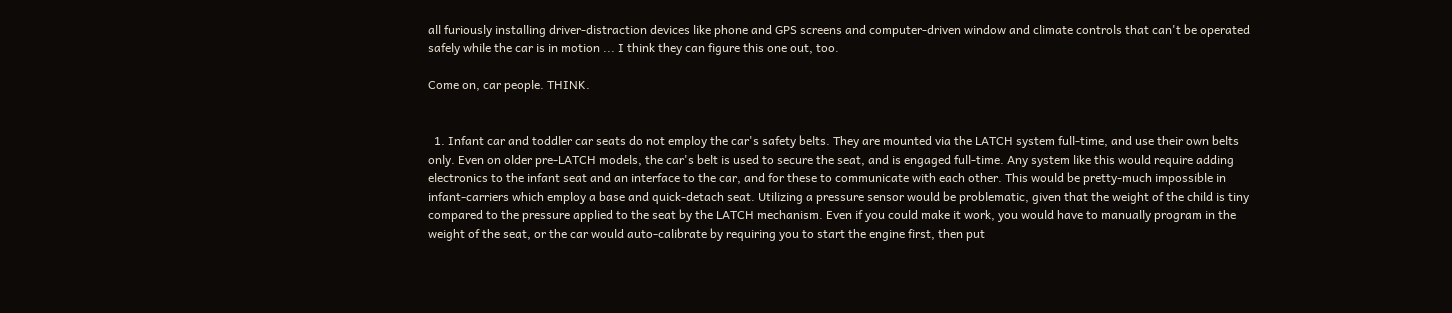all furiously installing driver-distraction devices like phone and GPS screens and computer-driven window and climate controls that can't be operated safely while the car is in motion ... I think they can figure this one out, too.

Come on, car people. THINK.


  1. Infant car and toddler car seats do not employ the car's safety belts. They are mounted via the LATCH system full-time, and use their own belts only. Even on older pre-LATCH models, the car's belt is used to secure the seat, and is engaged full-time. Any system like this would require adding electronics to the infant seat and an interface to the car, and for these to communicate with each other. This would be pretty-much impossible in infant-carriers which employ a base and quick-detach seat. Utilizing a pressure sensor would be problematic, given that the weight of the child is tiny compared to the pressure applied to the seat by the LATCH mechanism. Even if you could make it work, you would have to manually program in the weight of the seat, or the car would auto-calibrate by requiring you to start the engine first, then put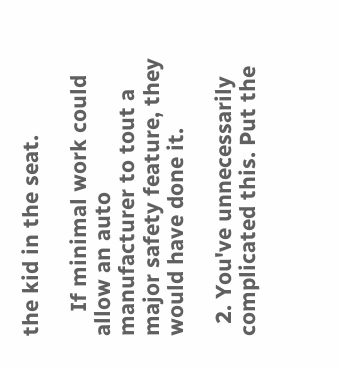the kid in the seat.

    If minimal work could allow an auto manufacturer to tout a major safety feature, they would have done it.

  2. You've unnecessarily complicated this. Put the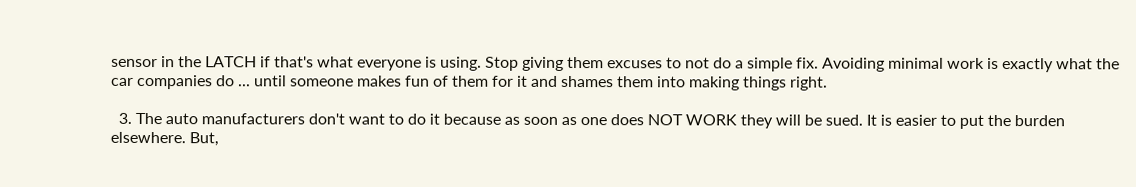sensor in the LATCH if that's what everyone is using. Stop giving them excuses to not do a simple fix. Avoiding minimal work is exactly what the car companies do ... until someone makes fun of them for it and shames them into making things right.

  3. The auto manufacturers don't want to do it because as soon as one does NOT WORK they will be sued. It is easier to put the burden elsewhere. But,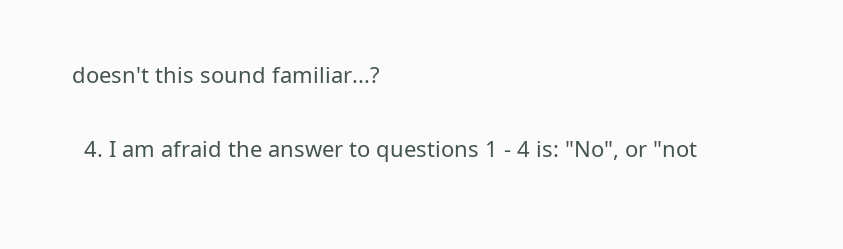doesn't this sound familiar...?

  4. I am afraid the answer to questions 1 - 4 is: "No", or "not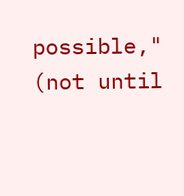possible," (not until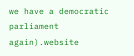we have a democratic parliament again).website